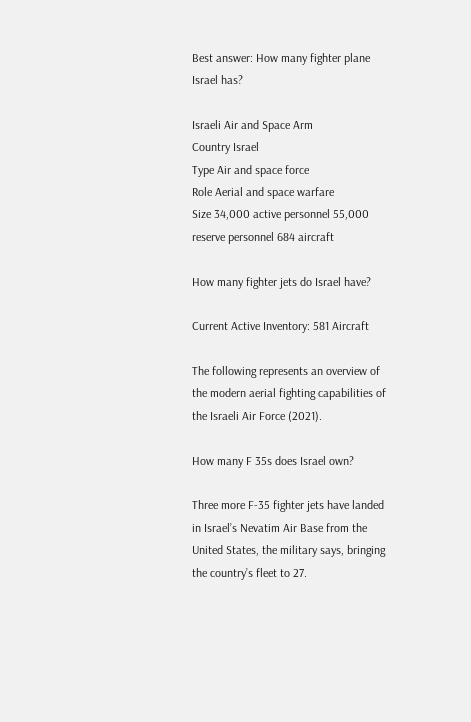Best answer: How many fighter plane Israel has?

Israeli Air and Space Arm
Country Israel
Type Air and space force
Role Aerial and space warfare
Size 34,000 active personnel 55,000 reserve personnel 684 aircraft

How many fighter jets do Israel have?

Current Active Inventory: 581 Aircraft

The following represents an overview of the modern aerial fighting capabilities of the Israeli Air Force (2021).

How many F 35s does Israel own?

Three more F-35 fighter jets have landed in Israel’s Nevatim Air Base from the United States, the military says, bringing the country’s fleet to 27.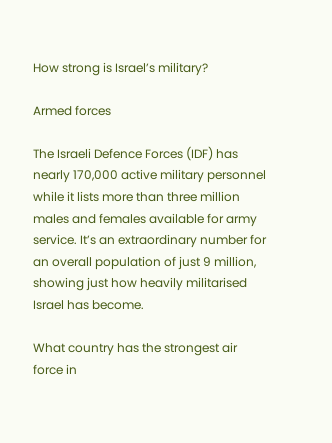How strong is Israel’s military?

Armed forces

The Israeli Defence Forces (IDF) has nearly 170,000 active military personnel while it lists more than three million males and females available for army service. It’s an extraordinary number for an overall population of just 9 million, showing just how heavily militarised Israel has become.

What country has the strongest air force in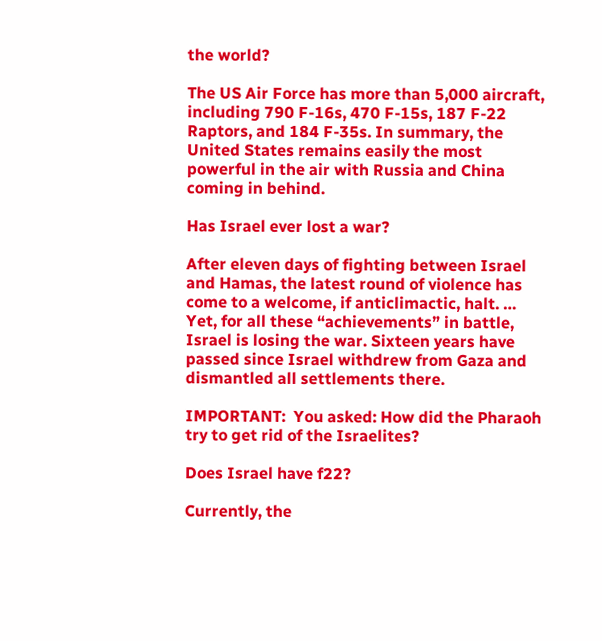the world?

The US Air Force has more than 5,000 aircraft, including 790 F-16s, 470 F-15s, 187 F-22 Raptors, and 184 F-35s. In summary, the United States remains easily the most powerful in the air with Russia and China coming in behind.

Has Israel ever lost a war?

After eleven days of fighting between Israel and Hamas, the latest round of violence has come to a welcome, if anticlimactic, halt. … Yet, for all these “achievements” in battle, Israel is losing the war. Sixteen years have passed since Israel withdrew from Gaza and dismantled all settlements there.

IMPORTANT:  You asked: How did the Pharaoh try to get rid of the Israelites?

Does Israel have f22?

Currently, the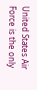United States Air Force is the only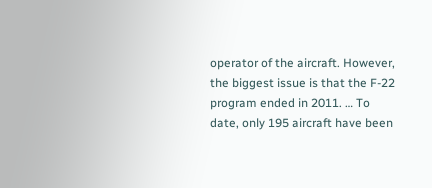operator of the aircraft. However, the biggest issue is that the F-22 program ended in 2011. … To date, only 195 aircraft have been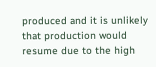produced and it is unlikely that production would resume due to the high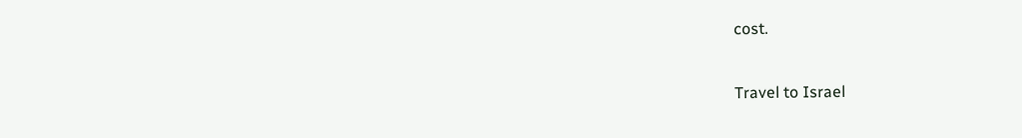cost.

Travel to Israel